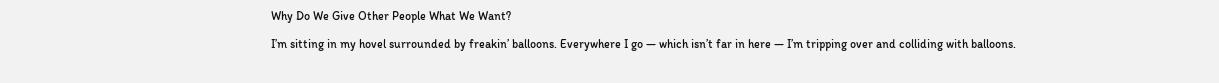Why Do We Give Other People What We Want?

I’m sitting in my hovel surrounded by freakin’ balloons. Everywhere I go — which isn’t far in here — I’m tripping over and colliding with balloons.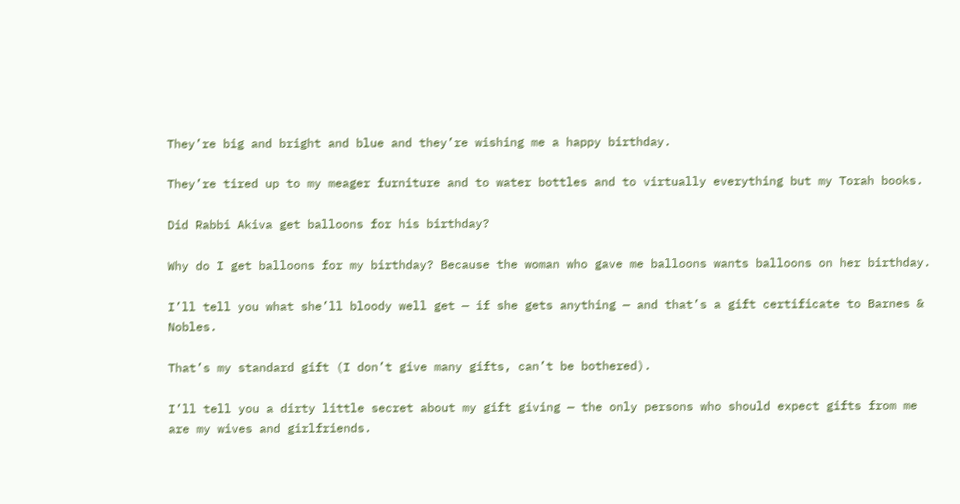They’re big and bright and blue and they’re wishing me a happy birthday.

They’re tired up to my meager furniture and to water bottles and to virtually everything but my Torah books.

Did Rabbi Akiva get balloons for his birthday?

Why do I get balloons for my birthday? Because the woman who gave me balloons wants balloons on her birthday.

I’ll tell you what she’ll bloody well get — if she gets anything — and that’s a gift certificate to Barnes & Nobles.

That’s my standard gift (I don’t give many gifts, can’t be bothered).

I’ll tell you a dirty little secret about my gift giving — the only persons who should expect gifts from me are my wives and girlfriends.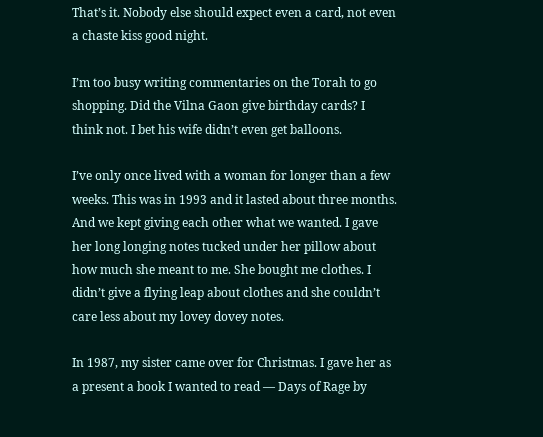That’s it. Nobody else should expect even a card, not even a chaste kiss good night.

I’m too busy writing commentaries on the Torah to go shopping. Did the Vilna Gaon give birthday cards? I think not. I bet his wife didn’t even get balloons.

I’ve only once lived with a woman for longer than a few weeks. This was in 1993 and it lasted about three months. And we kept giving each other what we wanted. I gave her long longing notes tucked under her pillow about how much she meant to me. She bought me clothes. I didn’t give a flying leap about clothes and she couldn’t care less about my lovey dovey notes.

In 1987, my sister came over for Christmas. I gave her as a present a book I wanted to read — Days of Rage by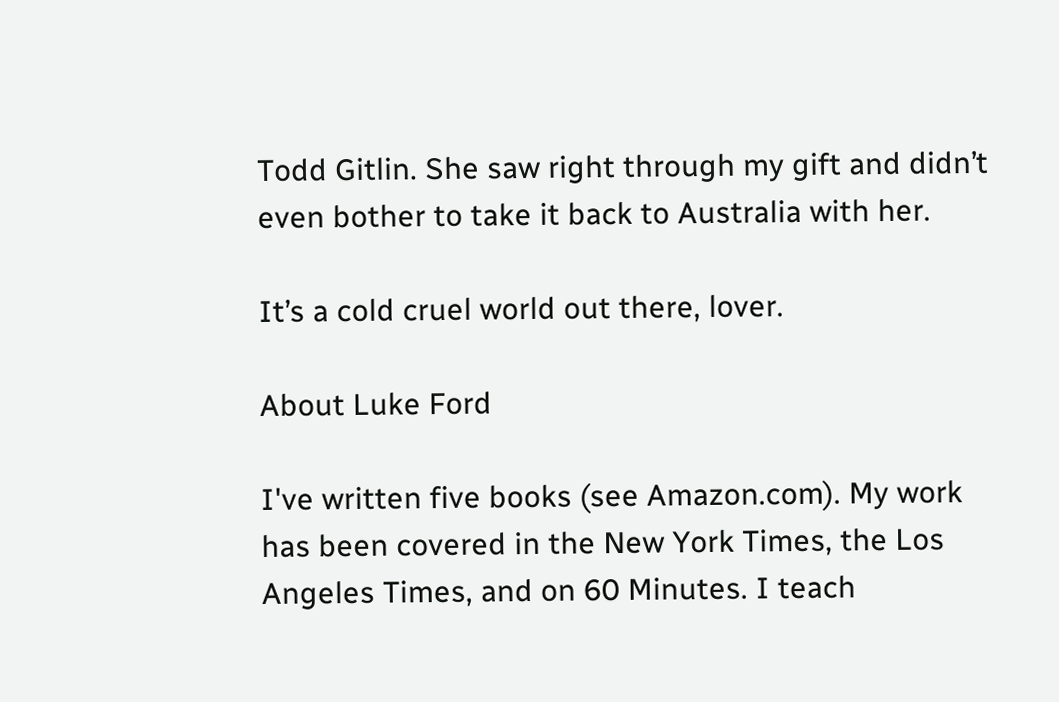Todd Gitlin. She saw right through my gift and didn’t even bother to take it back to Australia with her.

It’s a cold cruel world out there, lover.

About Luke Ford

I've written five books (see Amazon.com). My work has been covered in the New York Times, the Los Angeles Times, and on 60 Minutes. I teach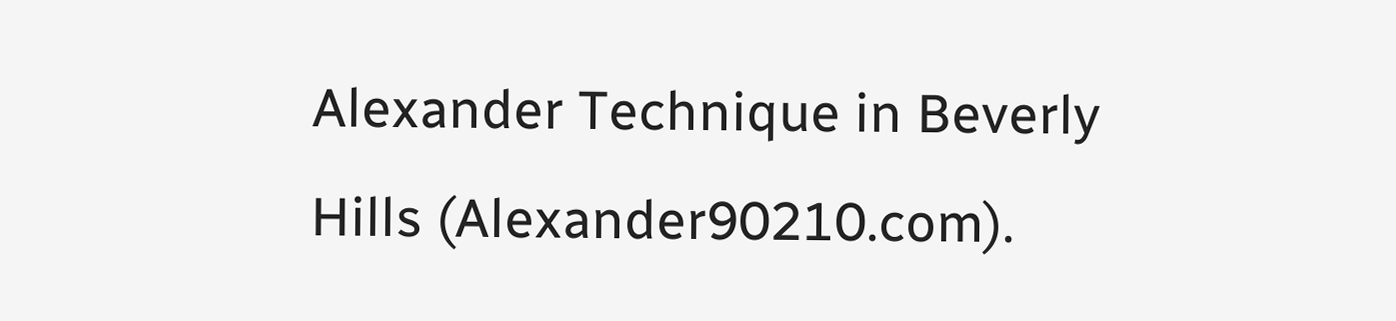Alexander Technique in Beverly Hills (Alexander90210.com).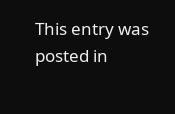This entry was posted in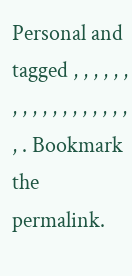Personal and tagged , , , , , , , , , , , , , , , , , , , . Bookmark the permalink.